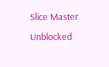Slice Master Unblocked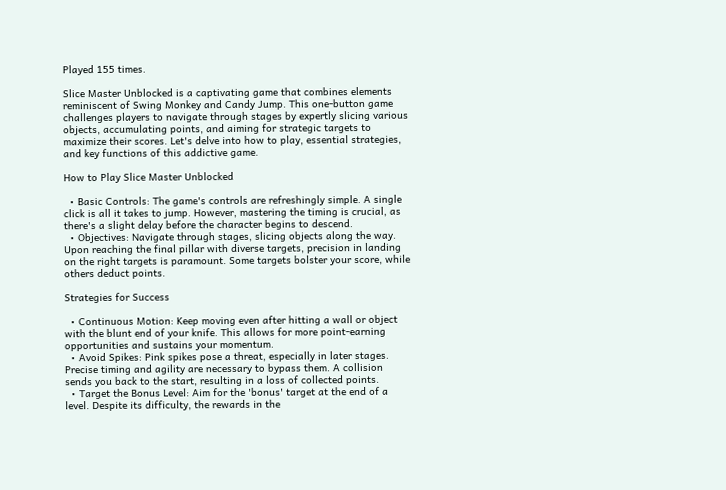Played 155 times.

Slice Master Unblocked is a captivating game that combines elements reminiscent of Swing Monkey and Candy Jump. This one-button game challenges players to navigate through stages by expertly slicing various objects, accumulating points, and aiming for strategic targets to maximize their scores. Let's delve into how to play, essential strategies, and key functions of this addictive game.

How to Play Slice Master Unblocked

  • Basic Controls: The game's controls are refreshingly simple. A single click is all it takes to jump. However, mastering the timing is crucial, as there's a slight delay before the character begins to descend.
  • Objectives: Navigate through stages, slicing objects along the way. Upon reaching the final pillar with diverse targets, precision in landing on the right targets is paramount. Some targets bolster your score, while others deduct points.

Strategies for Success

  • Continuous Motion: Keep moving even after hitting a wall or object with the blunt end of your knife. This allows for more point-earning opportunities and sustains your momentum.
  • Avoid Spikes: Pink spikes pose a threat, especially in later stages. Precise timing and agility are necessary to bypass them. A collision sends you back to the start, resulting in a loss of collected points.
  • Target the Bonus Level: Aim for the 'bonus' target at the end of a level. Despite its difficulty, the rewards in the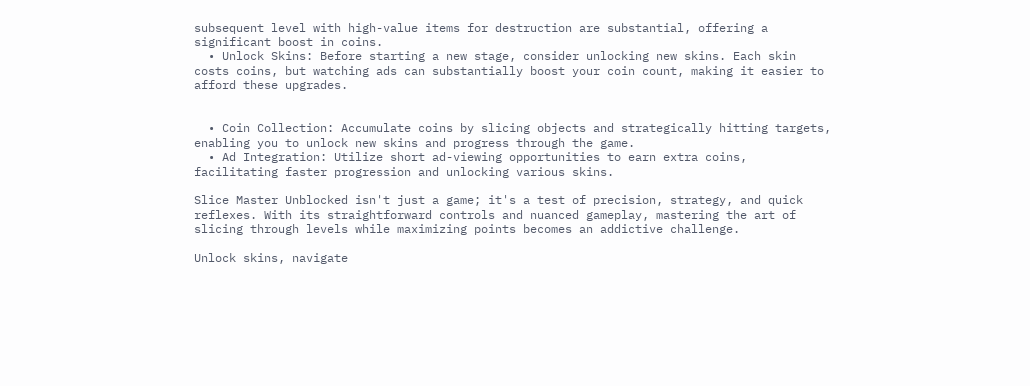subsequent level with high-value items for destruction are substantial, offering a significant boost in coins.
  • Unlock Skins: Before starting a new stage, consider unlocking new skins. Each skin costs coins, but watching ads can substantially boost your coin count, making it easier to afford these upgrades.


  • Coin Collection: Accumulate coins by slicing objects and strategically hitting targets, enabling you to unlock new skins and progress through the game.
  • Ad Integration: Utilize short ad-viewing opportunities to earn extra coins, facilitating faster progression and unlocking various skins.

Slice Master Unblocked isn't just a game; it's a test of precision, strategy, and quick reflexes. With its straightforward controls and nuanced gameplay, mastering the art of slicing through levels while maximizing points becomes an addictive challenge.

Unlock skins, navigate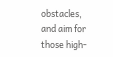obstacles, and aim for those high-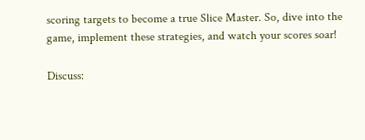scoring targets to become a true Slice Master. So, dive into the game, implement these strategies, and watch your scores soar!

Discuss: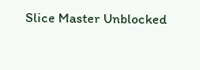Slice Master Unblocked